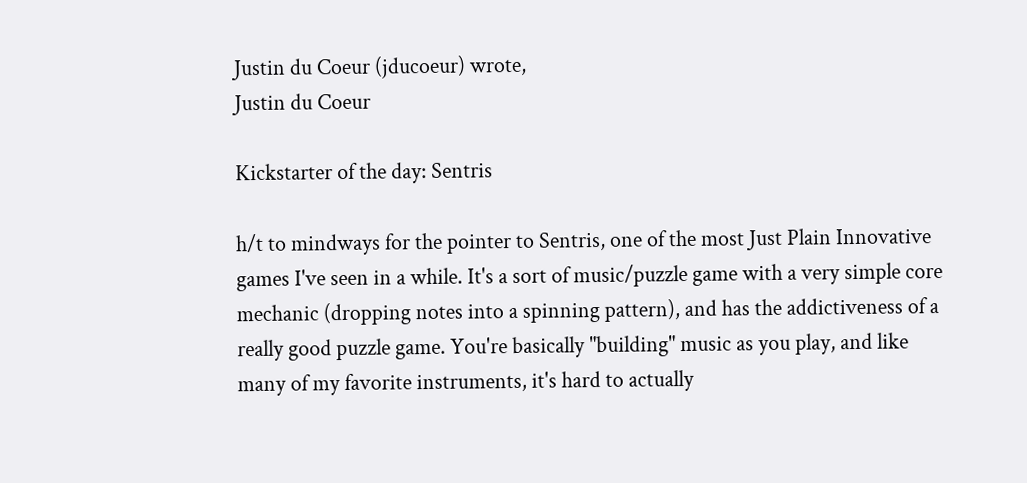Justin du Coeur (jducoeur) wrote,
Justin du Coeur

Kickstarter of the day: Sentris

h/t to mindways for the pointer to Sentris, one of the most Just Plain Innovative games I've seen in a while. It's a sort of music/puzzle game with a very simple core mechanic (dropping notes into a spinning pattern), and has the addictiveness of a really good puzzle game. You're basically "building" music as you play, and like many of my favorite instruments, it's hard to actually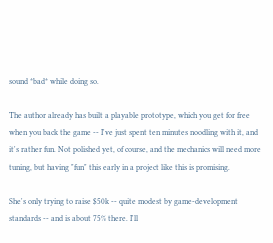sound *bad* while doing so.

The author already has built a playable prototype, which you get for free when you back the game -- I've just spent ten minutes noodling with it, and it's rather fun. Not polished yet, of course, and the mechanics will need more tuning, but having "fun" this early in a project like this is promising.

She's only trying to raise $50k -- quite modest by game-development standards -- and is about 75% there. I'll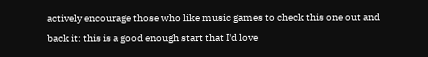actively encourage those who like music games to check this one out and back it: this is a good enough start that I'd love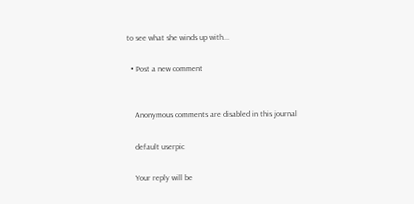to see what she winds up with...

  • Post a new comment


    Anonymous comments are disabled in this journal

    default userpic

    Your reply will be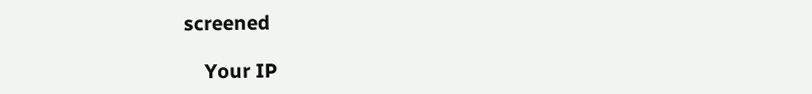screened

    Your IP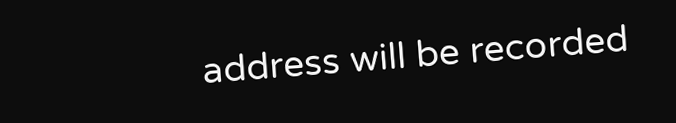address will be recorded